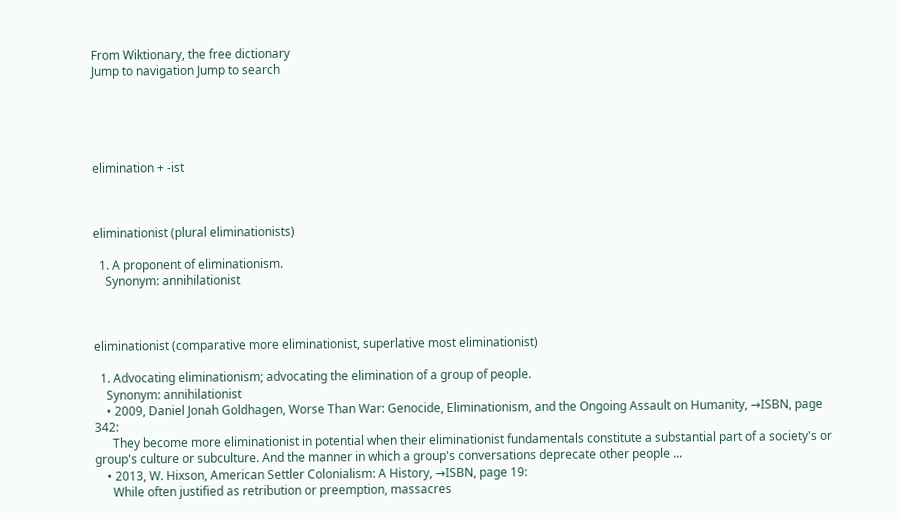From Wiktionary, the free dictionary
Jump to navigation Jump to search





elimination + -ist



eliminationist (plural eliminationists)

  1. A proponent of eliminationism.
    Synonym: annihilationist



eliminationist (comparative more eliminationist, superlative most eliminationist)

  1. Advocating eliminationism; advocating the elimination of a group of people.
    Synonym: annihilationist
    • 2009, Daniel Jonah Goldhagen, Worse Than War: Genocide, Eliminationism, and the Ongoing Assault on Humanity, →ISBN, page 342:
      They become more eliminationist in potential when their eliminationist fundamentals constitute a substantial part of a society's or group's culture or subculture. And the manner in which a group's conversations deprecate other people ...
    • 2013, W. Hixson, American Settler Colonialism: A History, →ISBN, page 19:
      While often justified as retribution or preemption, massacres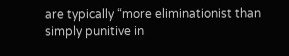are typically “more eliminationist than simply punitive in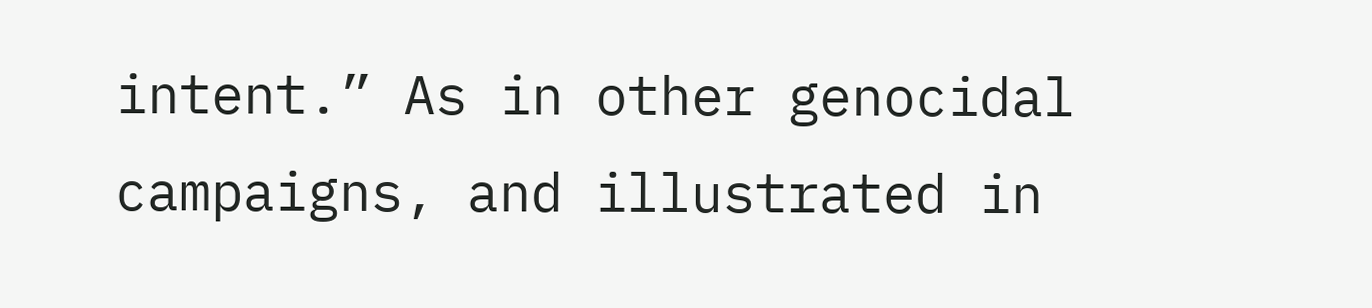intent.” As in other genocidal campaigns, and illustrated in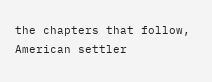the chapters that follow, American settler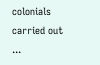colonials carried out ...